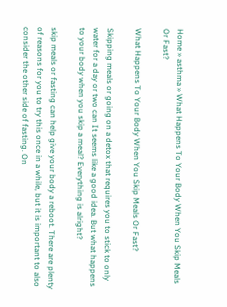Home » asthma » What Happens To Your Body When You Skip Meals Or Fast?

What Happens To Your Body When You Skip Meals Or Fast?

Skipping meals or going on a detox that requires you to stick to only water for a day or two can It seems like a good idea. But what happens to your body when you skip a meal? Everything is alright?

skip meals or fasting can help give your body a reboot. There are plenty of reasons for you to try this once in a while, but it is important to also consider the other side of fasting. On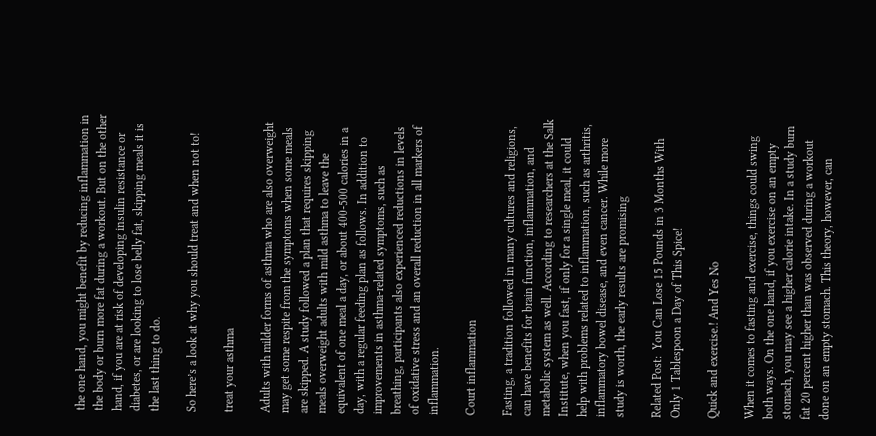the one hand, you might benefit by reducing inflammation in the body or burn more fat during a workout. But on the other hand, if you are at risk of developing insulin resistance or diabetes, or are looking to lose belly fat, skipping meals it is the last thing to do.

So here’s a look at why you should treat and when not to!

treat your asthma

Adults with milder forms of asthma who are also overweight may get some respite from the symptoms when some meals are skipped. A study followed a plan that requires skipping meals overweight adults with mild asthma to leave the equivalent of one meal a day, or about 400-500 calories in a day, with a regular feeding plan as follows. In addition to improvements in asthma-related symptoms, such as breathing, participants also experienced reductions in levels of oxidative stress and an overall reduction in all markers of inflammation.

Court inflammation

Fasting, a tradition followed in many cultures and religions, can have benefits for brain function, inflammation, and metabolic system as well. According to researchers at the Salk Institute, when you fast, if only for a single meal, it could help with problems related to inflammation, such as arthritis, inflammatory bowel disease, and even cancer. While more study is worth, the early results are promising

Related Post:  You Can Lose 15 Pounds in 3 Months With Only 1 Tablespoon a Day of This Spice!

Quick and exercise.! And Yes No

When it comes to fasting and exercise, things could swing both ways. On the one hand, if you exercise on an empty stomach, you may see a higher calorie intake. In a study burn fat 20 percent higher than was observed during a workout done on an empty stomach. This theory, however, can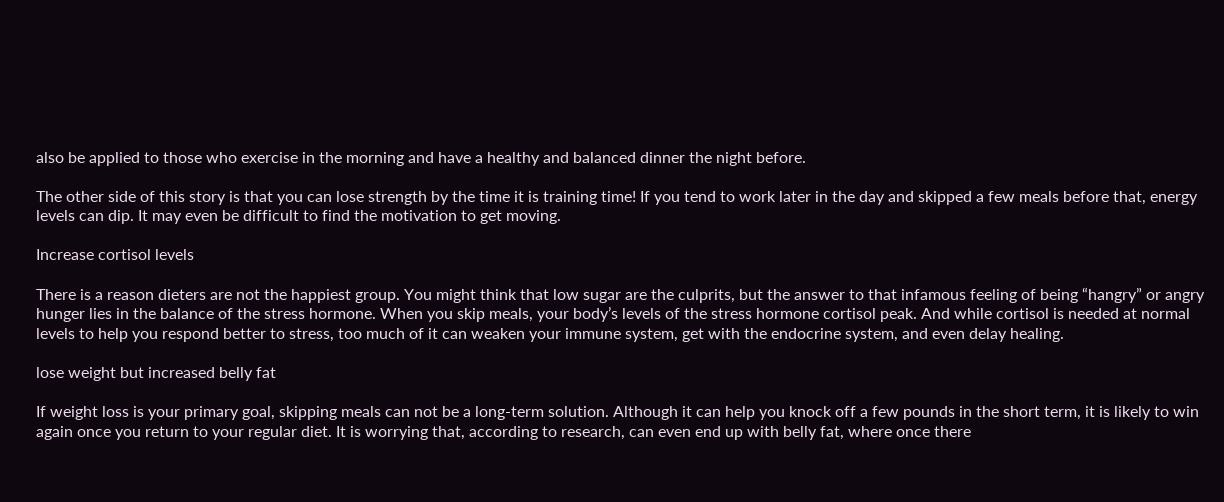also be applied to those who exercise in the morning and have a healthy and balanced dinner the night before.

The other side of this story is that you can lose strength by the time it is training time! If you tend to work later in the day and skipped a few meals before that, energy levels can dip. It may even be difficult to find the motivation to get moving.

Increase cortisol levels

There is a reason dieters are not the happiest group. You might think that low sugar are the culprits, but the answer to that infamous feeling of being “hangry” or angry hunger lies in the balance of the stress hormone. When you skip meals, your body’s levels of the stress hormone cortisol peak. And while cortisol is needed at normal levels to help you respond better to stress, too much of it can weaken your immune system, get with the endocrine system, and even delay healing.

lose weight but increased belly fat

If weight loss is your primary goal, skipping meals can not be a long-term solution. Although it can help you knock off a few pounds in the short term, it is likely to win again once you return to your regular diet. It is worrying that, according to research, can even end up with belly fat, where once there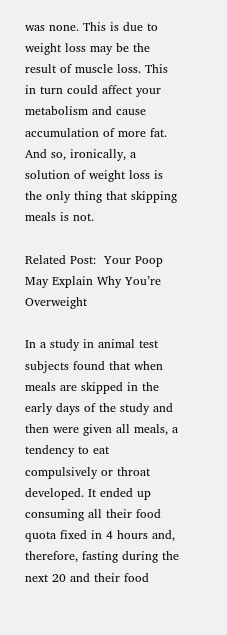was none. This is due to weight loss may be the result of muscle loss. This in turn could affect your metabolism and cause accumulation of more fat. And so, ironically, a solution of weight loss is the only thing that skipping meals is not.

Related Post:  Your Poop May Explain Why You’re Overweight

In a study in animal test subjects found that when meals are skipped in the early days of the study and then were given all meals, a tendency to eat compulsively or throat developed. It ended up consuming all their food quota fixed in 4 hours and, therefore, fasting during the next 20 and their food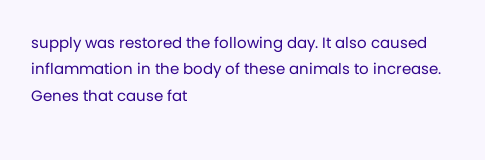supply was restored the following day. It also caused inflammation in the body of these animals to increase. Genes that cause fat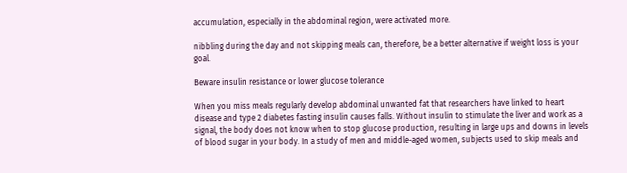accumulation, especially in the abdominal region, were activated more.

nibbling during the day and not skipping meals can, therefore, be a better alternative if weight loss is your goal.

Beware insulin resistance or lower glucose tolerance

When you miss meals regularly develop abdominal unwanted fat that researchers have linked to heart disease and type 2 diabetes fasting insulin causes falls. Without insulin to stimulate the liver and work as a signal, the body does not know when to stop glucose production, resulting in large ups and downs in levels of blood sugar in your body. In a study of men and middle-aged women, subjects used to skip meals and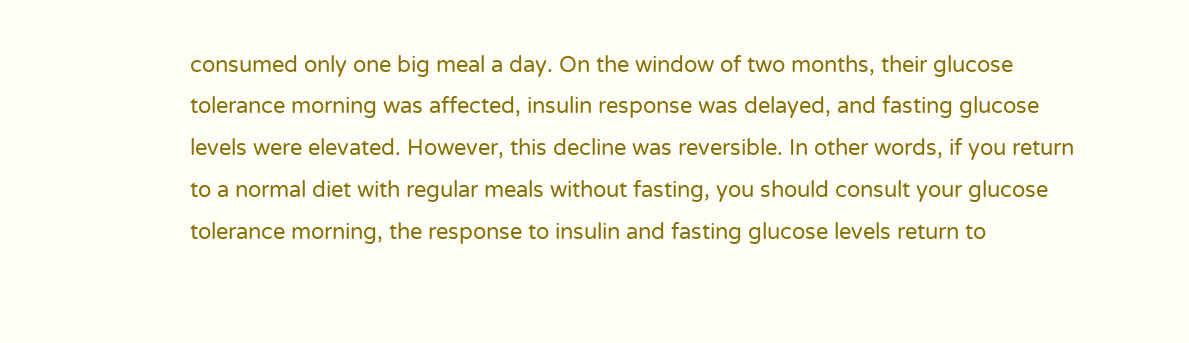consumed only one big meal a day. On the window of two months, their glucose tolerance morning was affected, insulin response was delayed, and fasting glucose levels were elevated. However, this decline was reversible. In other words, if you return to a normal diet with regular meals without fasting, you should consult your glucose tolerance morning, the response to insulin and fasting glucose levels return to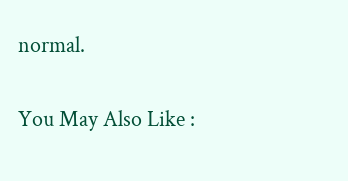normal.

You May Also Like :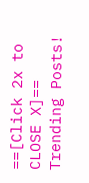==[Click 2x to CLOSE X]==
Trending Posts!